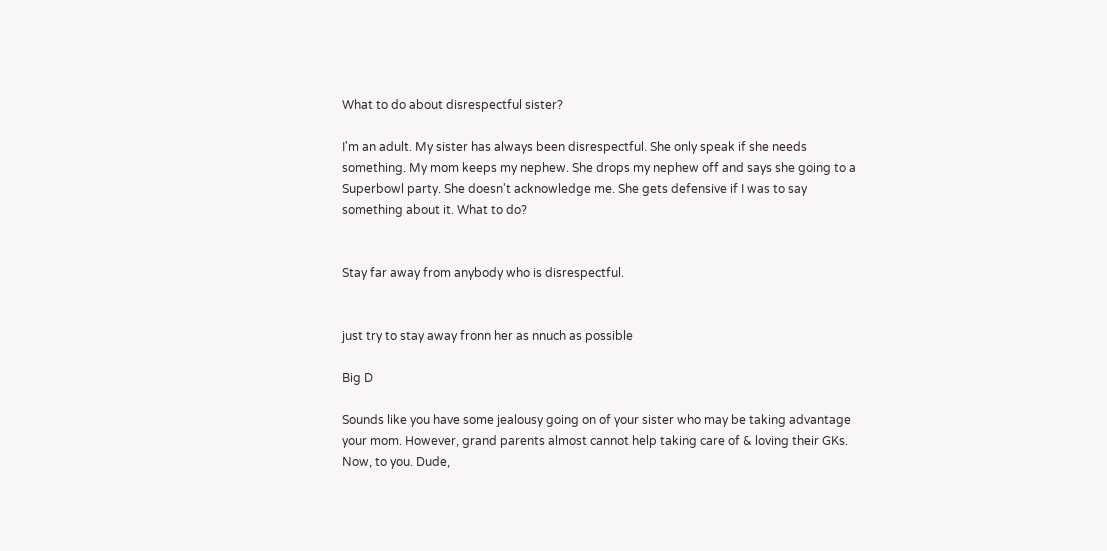What to do about disrespectful sister?

I'm an adult. My sister has always been disrespectful. She only speak if she needs something. My mom keeps my nephew. She drops my nephew off and says she going to a Superbowl party. She doesn't acknowledge me. She gets defensive if I was to say something about it. What to do?


Stay far away from anybody who is disrespectful.


just try to stay away fronn her as nnuch as possible

Big D

Sounds like you have some jealousy going on of your sister who may be taking advantage your mom. However, grand parents almost cannot help taking care of & loving their GKs. Now, to you. Dude,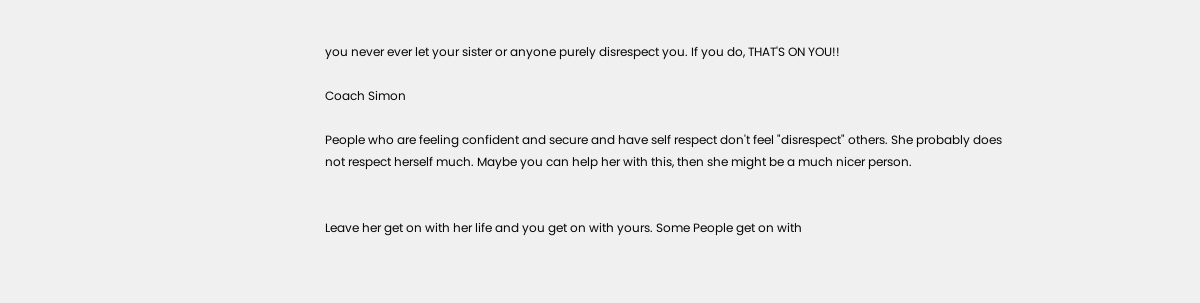you never ever let your sister or anyone purely disrespect you. If you do, THAT'S ON YOU!!

Coach Simon

People who are feeling confident and secure and have self respect don't feel "disrespect" others. She probably does not respect herself much. Maybe you can help her with this, then she might be a much nicer person.


Leave her get on with her life and you get on with yours. Some People get on with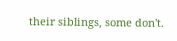their siblings, some don't.